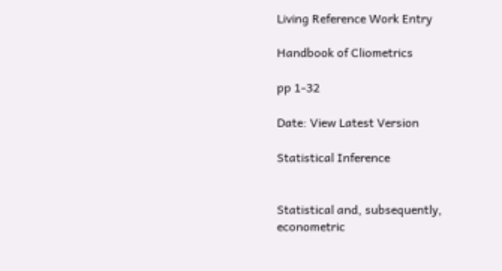Living Reference Work Entry

Handbook of Cliometrics

pp 1-32

Date: View Latest Version

Statistical Inference


Statistical and, subsequently, econometric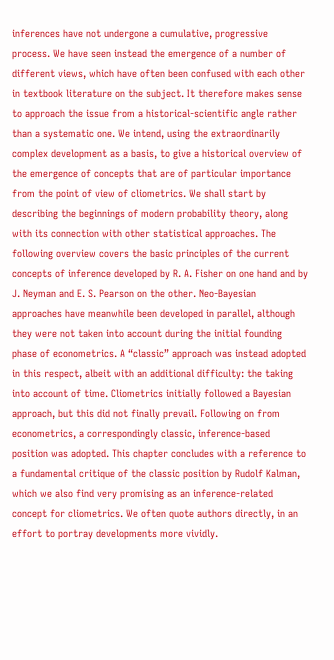inferences have not undergone a cumulative, progressive process. We have seen instead the emergence of a number of different views, which have often been confused with each other in textbook literature on the subject. It therefore makes sense to approach the issue from a historical-scientific angle rather than a systematic one. We intend, using the extraordinarily complex development as a basis, to give a historical overview of the emergence of concepts that are of particular importance from the point of view of cliometrics. We shall start by describing the beginnings of modern probability theory, along with its connection with other statistical approaches. The following overview covers the basic principles of the current concepts of inference developed by R. A. Fisher on one hand and by J. Neyman and E. S. Pearson on the other. Neo-Bayesian approaches have meanwhile been developed in parallel, although they were not taken into account during the initial founding phase of econometrics. A “classic” approach was instead adopted in this respect, albeit with an additional difficulty: the taking into account of time. Cliometrics initially followed a Bayesian approach, but this did not finally prevail. Following on from econometrics, a correspondingly classic, inference-based position was adopted. This chapter concludes with a reference to a fundamental critique of the classic position by Rudolf Kalman, which we also find very promising as an inference-related concept for cliometrics. We often quote authors directly, in an effort to portray developments more vividly.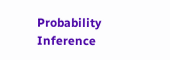Probability Inference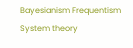Bayesianism Frequentism System theory